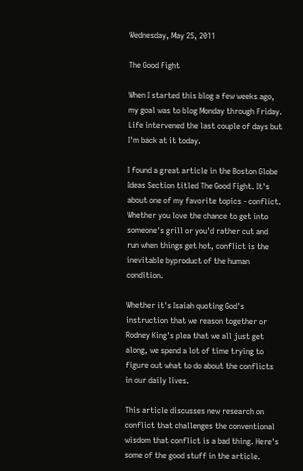Wednesday, May 25, 2011

The Good Fight

When I started this blog a few weeks ago, my goal was to blog Monday through Friday. Life intervened the last couple of days but I'm back at it today.

I found a great article in the Boston Globe Ideas Section titled The Good Fight. It's about one of my favorite topics - conflict. Whether you love the chance to get into someone's grill or you'd rather cut and run when things get hot, conflict is the inevitable byproduct of the human condition.

Whether it's Isaiah quoting God's instruction that we reason together or Rodney King's plea that we all just get along, we spend a lot of time trying to figure out what to do about the conflicts in our daily lives.

This article discusses new research on conflict that challenges the conventional wisdom that conflict is a bad thing. Here's some of the good stuff in the article.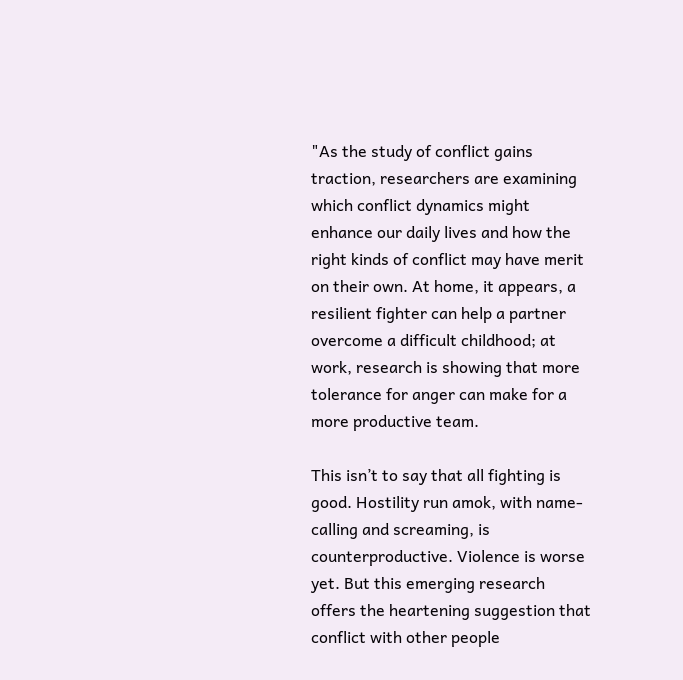"As the study of conflict gains traction, researchers are examining which conflict dynamics might enhance our daily lives and how the right kinds of conflict may have merit on their own. At home, it appears, a resilient fighter can help a partner overcome a difficult childhood; at work, research is showing that more tolerance for anger can make for a more productive team.

This isn’t to say that all fighting is good. Hostility run amok, with name-calling and screaming, is counterproductive. Violence is worse yet. But this emerging research offers the heartening suggestion that conflict with other people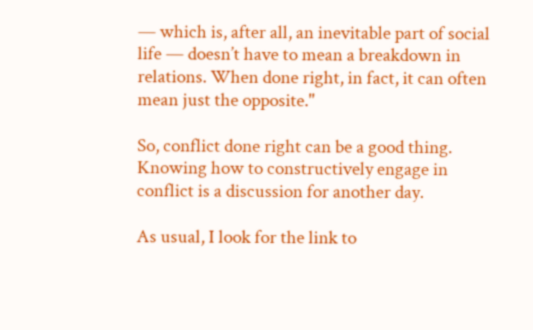— which is, after all, an inevitable part of social life — doesn’t have to mean a breakdown in relations. When done right, in fact, it can often mean just the opposite."

So, conflict done right can be a good thing. Knowing how to constructively engage in conflict is a discussion for another day.

As usual, I look for the link to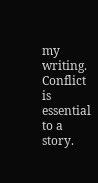my writing. Conflict is essential to a story.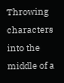Throwing characters into the middle of a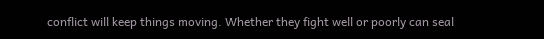conflict will keep things moving. Whether they fight well or poorly can seal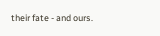their fate - and ours.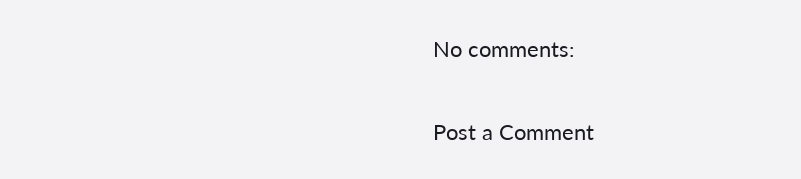No comments:

Post a Comment